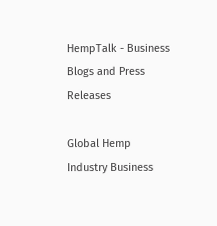HempTalk - Business Blogs and Press Releases

Global Hemp Industry Business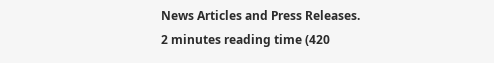News Articles and Press Releases.
2 minutes reading time (420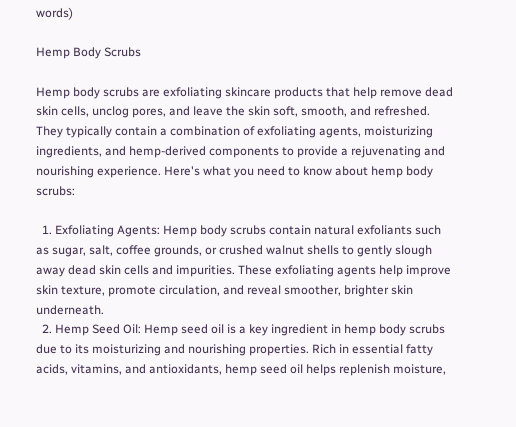words)

Hemp Body Scrubs

Hemp body scrubs are exfoliating skincare products that help remove dead skin cells, unclog pores, and leave the skin soft, smooth, and refreshed. They typically contain a combination of exfoliating agents, moisturizing ingredients, and hemp-derived components to provide a rejuvenating and nourishing experience. Here's what you need to know about hemp body scrubs:

  1. Exfoliating Agents: Hemp body scrubs contain natural exfoliants such as sugar, salt, coffee grounds, or crushed walnut shells to gently slough away dead skin cells and impurities. These exfoliating agents help improve skin texture, promote circulation, and reveal smoother, brighter skin underneath.
  2. Hemp Seed Oil: Hemp seed oil is a key ingredient in hemp body scrubs due to its moisturizing and nourishing properties. Rich in essential fatty acids, vitamins, and antioxidants, hemp seed oil helps replenish moisture,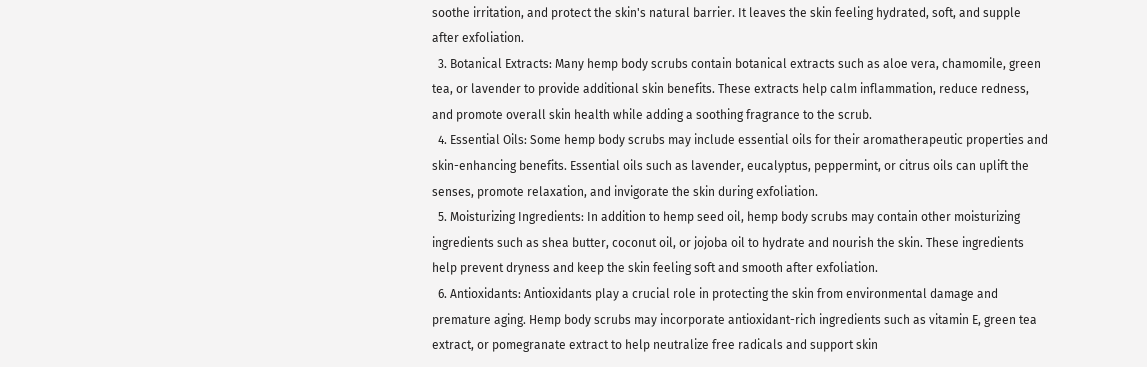soothe irritation, and protect the skin's natural barrier. It leaves the skin feeling hydrated, soft, and supple after exfoliation.
  3. Botanical Extracts: Many hemp body scrubs contain botanical extracts such as aloe vera, chamomile, green tea, or lavender to provide additional skin benefits. These extracts help calm inflammation, reduce redness, and promote overall skin health while adding a soothing fragrance to the scrub.
  4. Essential Oils: Some hemp body scrubs may include essential oils for their aromatherapeutic properties and skin-enhancing benefits. Essential oils such as lavender, eucalyptus, peppermint, or citrus oils can uplift the senses, promote relaxation, and invigorate the skin during exfoliation.
  5. Moisturizing Ingredients: In addition to hemp seed oil, hemp body scrubs may contain other moisturizing ingredients such as shea butter, coconut oil, or jojoba oil to hydrate and nourish the skin. These ingredients help prevent dryness and keep the skin feeling soft and smooth after exfoliation.
  6. Antioxidants: Antioxidants play a crucial role in protecting the skin from environmental damage and premature aging. Hemp body scrubs may incorporate antioxidant-rich ingredients such as vitamin E, green tea extract, or pomegranate extract to help neutralize free radicals and support skin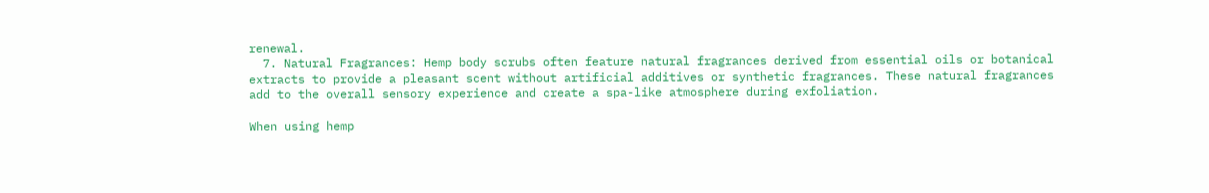renewal.
  7. Natural Fragrances: Hemp body scrubs often feature natural fragrances derived from essential oils or botanical extracts to provide a pleasant scent without artificial additives or synthetic fragrances. These natural fragrances add to the overall sensory experience and create a spa-like atmosphere during exfoliation.

When using hemp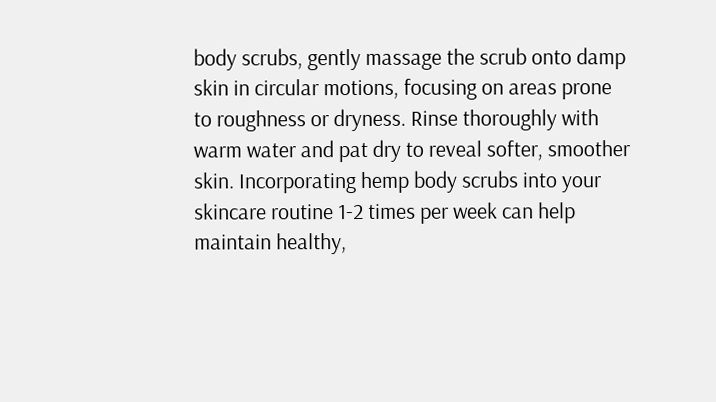body scrubs, gently massage the scrub onto damp skin in circular motions, focusing on areas prone to roughness or dryness. Rinse thoroughly with warm water and pat dry to reveal softer, smoother skin. Incorporating hemp body scrubs into your skincare routine 1-2 times per week can help maintain healthy,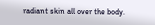radiant skin all over the body.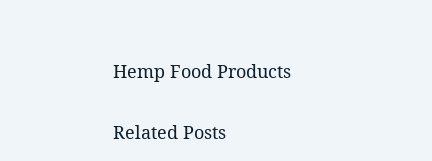Hemp Food Products

Related Posts